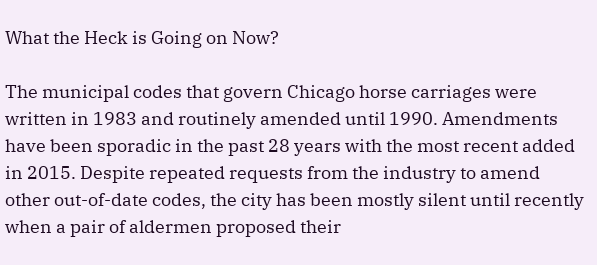What the Heck is Going on Now?

The municipal codes that govern Chicago horse carriages were written in 1983 and routinely amended until 1990. Amendments have been sporadic in the past 28 years with the most recent added in 2015. Despite repeated requests from the industry to amend other out-of-date codes, the city has been mostly silent until recently when a pair of aldermen proposed their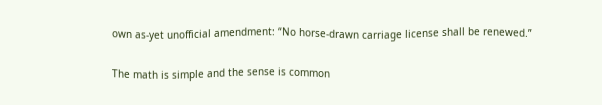own as-yet unofficial amendment: “No horse-drawn carriage license shall be renewed.”

The math is simple and the sense is common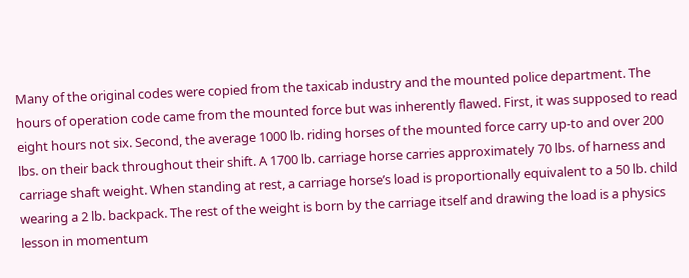Many of the original codes were copied from the taxicab industry and the mounted police department. The hours of operation code came from the mounted force but was inherently flawed. First, it was supposed to read eight hours not six. Second, the average 1000 lb. riding horses of the mounted force carry up-to and over 200 lbs. on their back throughout their shift. A 1700 lb. carriage horse carries approximately 70 lbs. of harness and carriage shaft weight. When standing at rest, a carriage horse’s load is proportionally equivalent to a 50 lb. child wearing a 2 lb. backpack. The rest of the weight is born by the carriage itself and drawing the load is a physics lesson in momentum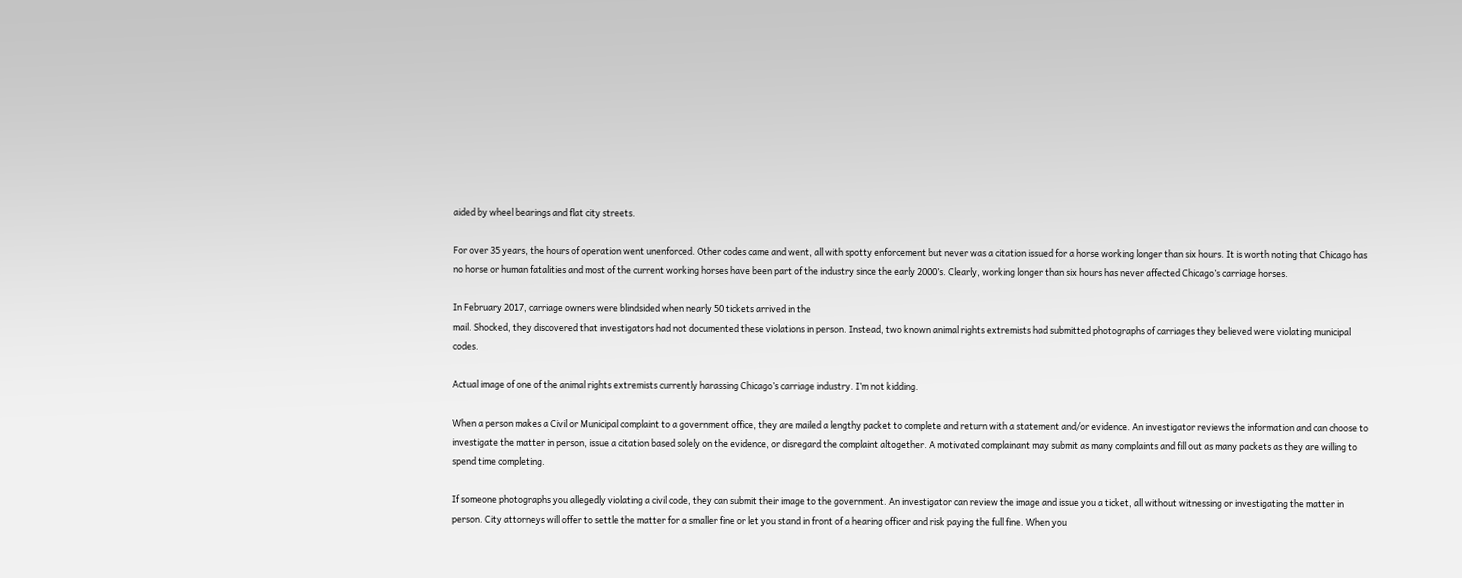aided by wheel bearings and flat city streets.

For over 35 years, the hours of operation went unenforced. Other codes came and went, all with spotty enforcement but never was a citation issued for a horse working longer than six hours. It is worth noting that Chicago has no horse or human fatalities and most of the current working horses have been part of the industry since the early 2000’s. Clearly, working longer than six hours has never affected Chicago’s carriage horses.

In February 2017, carriage owners were blindsided when nearly 50 tickets arrived in the
mail. Shocked, they discovered that investigators had not documented these violations in person. Instead, two known animal rights extremists had submitted photographs of carriages they believed were violating municipal codes.

Actual image of one of the animal rights extremists currently harassing Chicago’s carriage industry. I’m not kidding.

When a person makes a Civil or Municipal complaint to a government office, they are mailed a lengthy packet to complete and return with a statement and/or evidence. An investigator reviews the information and can choose to investigate the matter in person, issue a citation based solely on the evidence, or disregard the complaint altogether. A motivated complainant may submit as many complaints and fill out as many packets as they are willing to spend time completing.

If someone photographs you allegedly violating a civil code, they can submit their image to the government. An investigator can review the image and issue you a ticket, all without witnessing or investigating the matter in person. City attorneys will offer to settle the matter for a smaller fine or let you stand in front of a hearing officer and risk paying the full fine. When you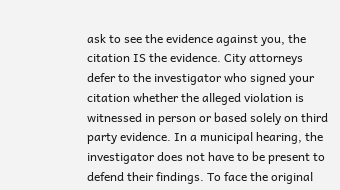ask to see the evidence against you, the citation IS the evidence. City attorneys defer to the investigator who signed your citation whether the alleged violation is witnessed in person or based solely on third party evidence. In a municipal hearing, the investigator does not have to be present to defend their findings. To face the original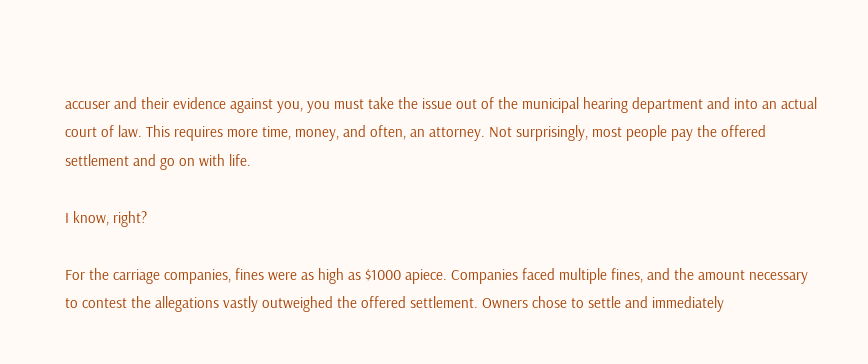accuser and their evidence against you, you must take the issue out of the municipal hearing department and into an actual court of law. This requires more time, money, and often, an attorney. Not surprisingly, most people pay the offered settlement and go on with life.

I know, right?

For the carriage companies, fines were as high as $1000 apiece. Companies faced multiple fines, and the amount necessary to contest the allegations vastly outweighed the offered settlement. Owners chose to settle and immediately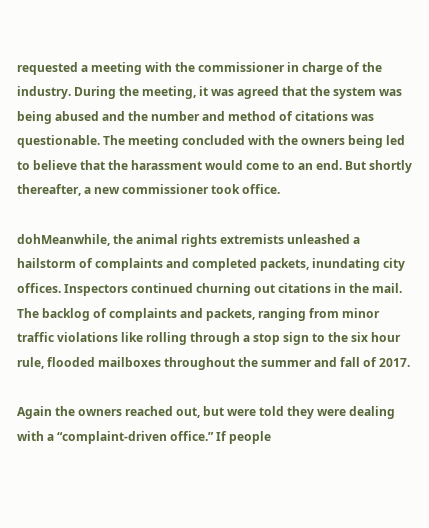requested a meeting with the commissioner in charge of the industry. During the meeting, it was agreed that the system was being abused and the number and method of citations was questionable. The meeting concluded with the owners being led to believe that the harassment would come to an end. But shortly thereafter, a new commissioner took office.

dohMeanwhile, the animal rights extremists unleashed a hailstorm of complaints and completed packets, inundating city offices. Inspectors continued churning out citations in the mail. The backlog of complaints and packets, ranging from minor traffic violations like rolling through a stop sign to the six hour rule, flooded mailboxes throughout the summer and fall of 2017.

Again the owners reached out, but were told they were dealing with a “complaint-driven office.” If people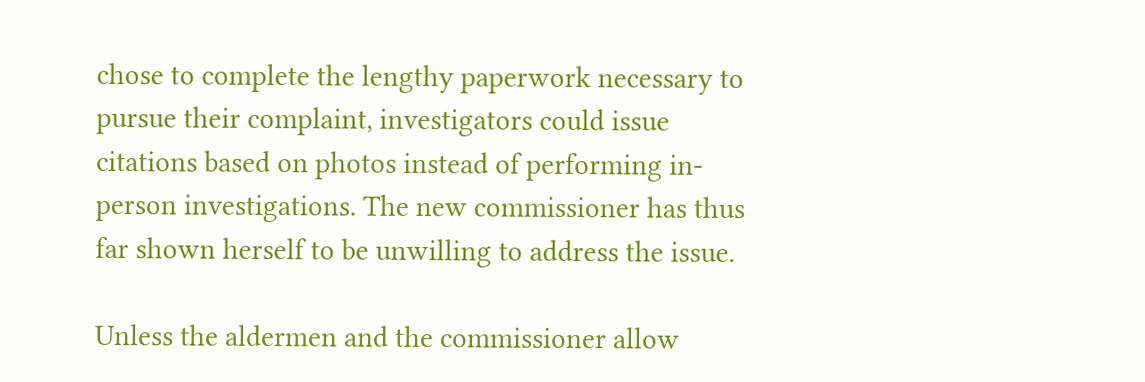chose to complete the lengthy paperwork necessary to pursue their complaint, investigators could issue citations based on photos instead of performing in-person investigations. The new commissioner has thus far shown herself to be unwilling to address the issue.

Unless the aldermen and the commissioner allow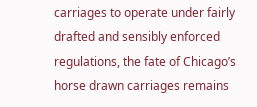carriages to operate under fairly drafted and sensibly enforced regulations, the fate of Chicago’s horse drawn carriages remains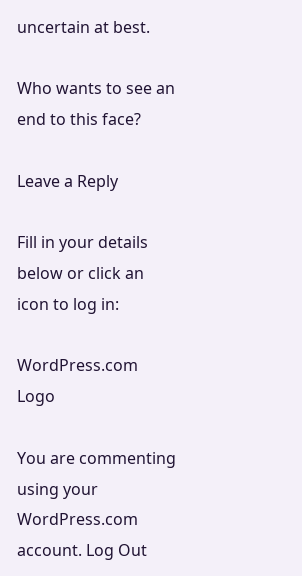uncertain at best.

Who wants to see an end to this face?

Leave a Reply

Fill in your details below or click an icon to log in:

WordPress.com Logo

You are commenting using your WordPress.com account. Log Out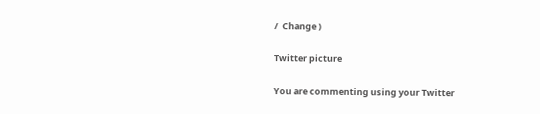/  Change )

Twitter picture

You are commenting using your Twitter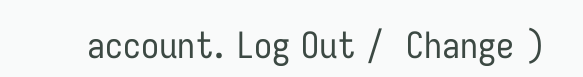account. Log Out /  Change )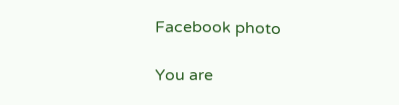Facebook photo

You are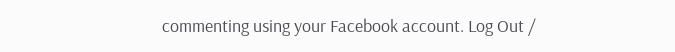commenting using your Facebook account. Log Out /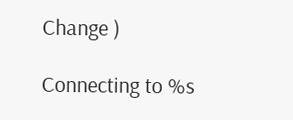Change )

Connecting to %s